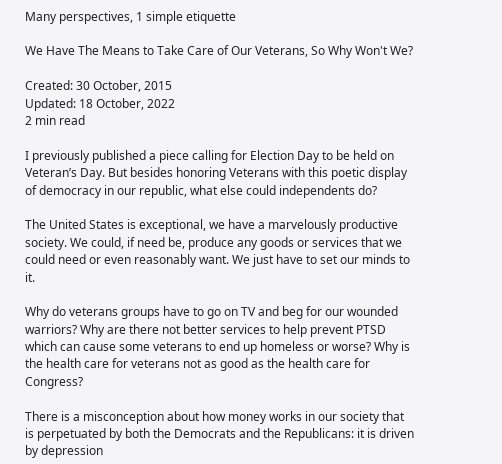Many perspectives, 1 simple etiquette

We Have The Means to Take Care of Our Veterans, So Why Won't We?

Created: 30 October, 2015
Updated: 18 October, 2022
2 min read

I previously published a piece calling for Election Day to be held on Veteran’s Day. But besides honoring Veterans with this poetic display of democracy in our republic, what else could independents do?

The United States is exceptional, we have a marvelously productive society. We could, if need be, produce any goods or services that we could need or even reasonably want. We just have to set our minds to it.

Why do veterans groups have to go on TV and beg for our wounded warriors? Why are there not better services to help prevent PTSD which can cause some veterans to end up homeless or worse? Why is the health care for veterans not as good as the health care for Congress?

There is a misconception about how money works in our society that is perpetuated by both the Democrats and the Republicans: it is driven by depression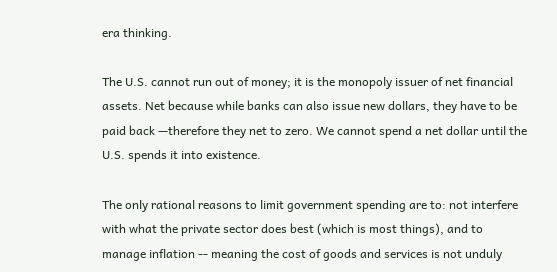era thinking.

The U.S. cannot run out of money; it is the monopoly issuer of net financial assets. Net because while banks can also issue new dollars, they have to be paid back —therefore they net to zero. We cannot spend a net dollar until the U.S. spends it into existence.

The only rational reasons to limit government spending are to: not interfere with what the private sector does best (which is most things), and to manage inflation -- meaning the cost of goods and services is not unduly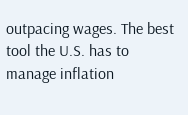outpacing wages. The best tool the U.S. has to manage inflation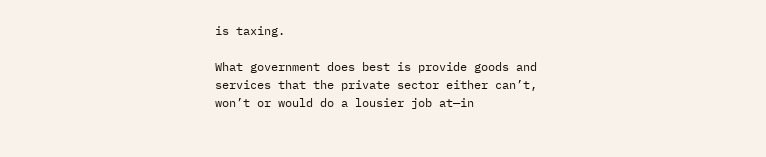is taxing.

What government does best is provide goods and services that the private sector either can’t, won’t or would do a lousier job at—in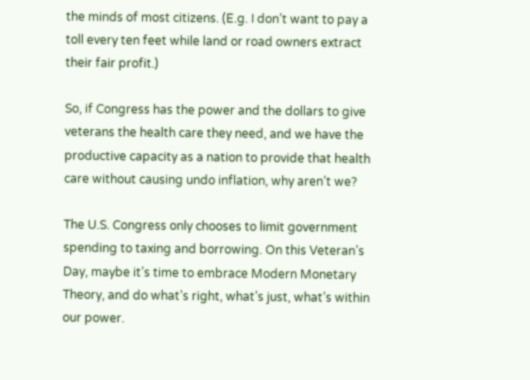the minds of most citizens. (E.g. I don’t want to pay a toll every ten feet while land or road owners extract their fair profit.)

So, if Congress has the power and the dollars to give veterans the health care they need, and we have the productive capacity as a nation to provide that health care without causing undo inflation, why aren’t we?

The U.S. Congress only chooses to limit government spending to taxing and borrowing. On this Veteran’s Day, maybe it’s time to embrace Modern Monetary Theory, and do what’s right, what’s just, what’s within our power.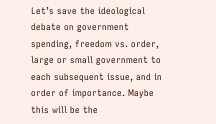Let’s save the ideological debate on government spending, freedom vs. order, large or small government to each subsequent issue, and in order of importance. Maybe this will be the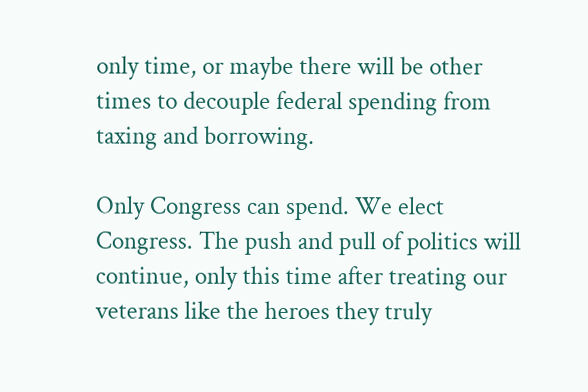only time, or maybe there will be other times to decouple federal spending from taxing and borrowing.

Only Congress can spend. We elect Congress. The push and pull of politics will continue, only this time after treating our veterans like the heroes they truly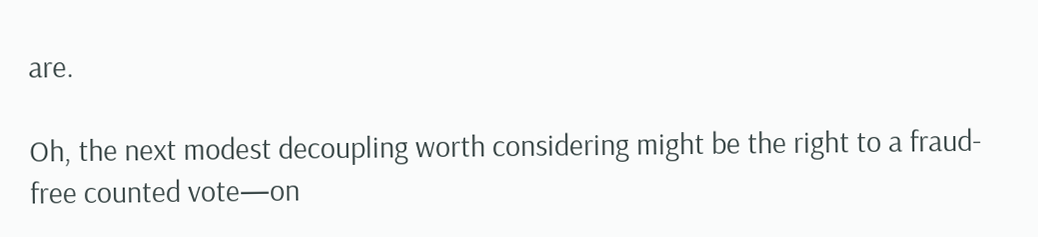are.

Oh, the next modest decoupling worth considering might be the right to a fraud-free counted vote—on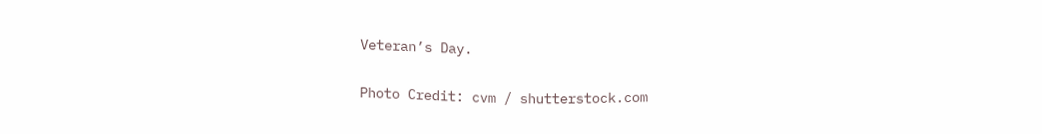Veteran’s Day.

Photo Credit: cvm / shutterstock.com